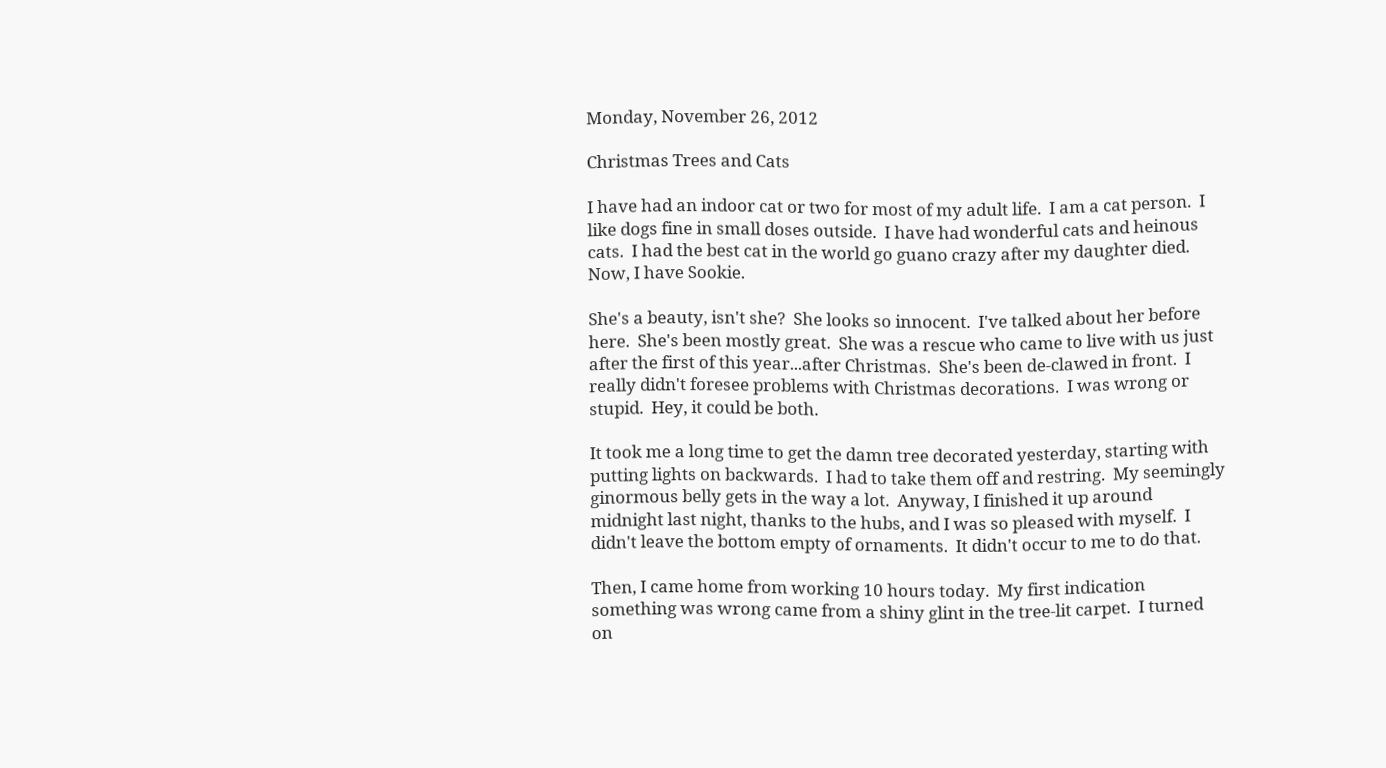Monday, November 26, 2012

Christmas Trees and Cats

I have had an indoor cat or two for most of my adult life.  I am a cat person.  I like dogs fine in small doses outside.  I have had wonderful cats and heinous cats.  I had the best cat in the world go guano crazy after my daughter died.  Now, I have Sookie.

She's a beauty, isn't she?  She looks so innocent.  I've talked about her before here.  She's been mostly great.  She was a rescue who came to live with us just after the first of this year...after Christmas.  She's been de-clawed in front.  I really didn't foresee problems with Christmas decorations.  I was wrong or stupid.  Hey, it could be both.

It took me a long time to get the damn tree decorated yesterday, starting with putting lights on backwards.  I had to take them off and restring.  My seemingly ginormous belly gets in the way a lot.  Anyway, I finished it up around midnight last night, thanks to the hubs, and I was so pleased with myself.  I didn't leave the bottom empty of ornaments.  It didn't occur to me to do that.

Then, I came home from working 10 hours today.  My first indication something was wrong came from a shiny glint in the tree-lit carpet.  I turned on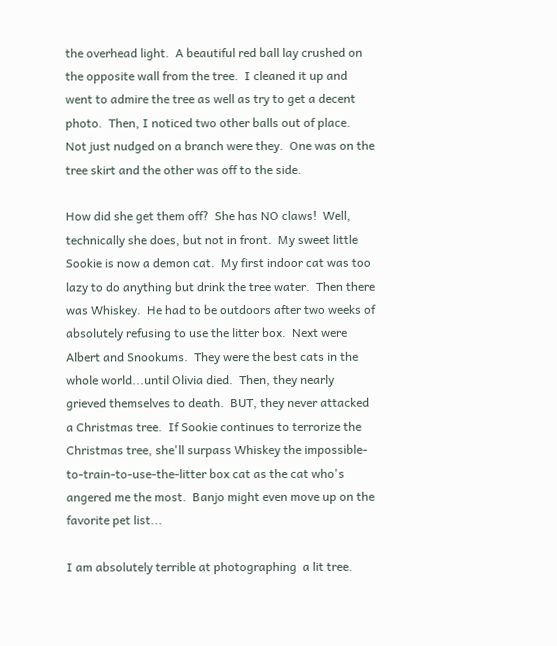the overhead light.  A beautiful red ball lay crushed on the opposite wall from the tree.  I cleaned it up and went to admire the tree as well as try to get a decent photo.  Then, I noticed two other balls out of place.  Not just nudged on a branch were they.  One was on the tree skirt and the other was off to the side.

How did she get them off?  She has NO claws!  Well, technically she does, but not in front.  My sweet little Sookie is now a demon cat.  My first indoor cat was too lazy to do anything but drink the tree water.  Then there was Whiskey.  He had to be outdoors after two weeks of absolutely refusing to use the litter box.  Next were Albert and Snookums.  They were the best cats in the whole world...until Olivia died.  Then, they nearly grieved themselves to death.  BUT, they never attacked a Christmas tree.  If Sookie continues to terrorize the Christmas tree, she'll surpass Whiskey the impossible-to-train-to-use-the-litter box cat as the cat who's angered me the most.  Banjo might even move up on the favorite pet list...

I am absolutely terrible at photographing  a lit tree.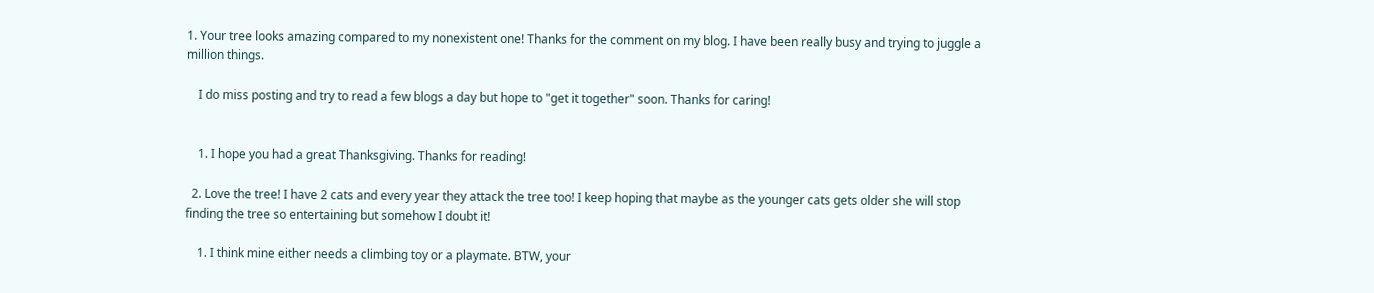1. Your tree looks amazing compared to my nonexistent one! Thanks for the comment on my blog. I have been really busy and trying to juggle a million things.

    I do miss posting and try to read a few blogs a day but hope to "get it together" soon. Thanks for caring!


    1. I hope you had a great Thanksgiving. Thanks for reading!

  2. Love the tree! I have 2 cats and every year they attack the tree too! I keep hoping that maybe as the younger cats gets older she will stop finding the tree so entertaining but somehow I doubt it!

    1. I think mine either needs a climbing toy or a playmate. BTW, your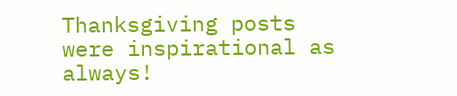Thanksgiving posts were inspirational as always!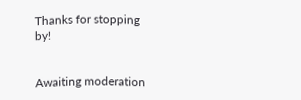Thanks for stopping by!


Awaiting moderation